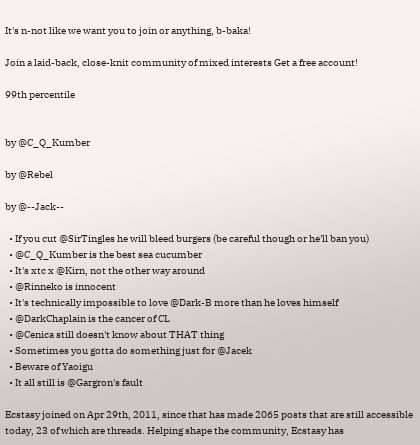It's n-not like we want you to join or anything, b-baka!

Join a laid-back, close-knit community of mixed interests Get a free account!

99th percentile


by @C_Q_Kumber

by @Rebel

by @--Jack--

  • If you cut @SirTingles he will bleed burgers (be careful though or he'll ban you)
  • @C_Q_Kumber is the best sea cucumber
  • It's xtc x @Kirn, not the other way around
  • @Rinneko is innocent
  • It's technically impossible to love @Dark-B more than he loves himself
  • @DarkChaplain is the cancer of CL
  • @Cenica still doesn't know about THAT thing
  • Sometimes you gotta do something just for @Jacek
  • Beware of Yaoigu
  • It all still is @Gargron's fault

Ecstasy joined on Apr 29th, 2011, since that has made 2065 posts that are still accessible today, 23 of which are threads. Helping shape the community, Ecstasy has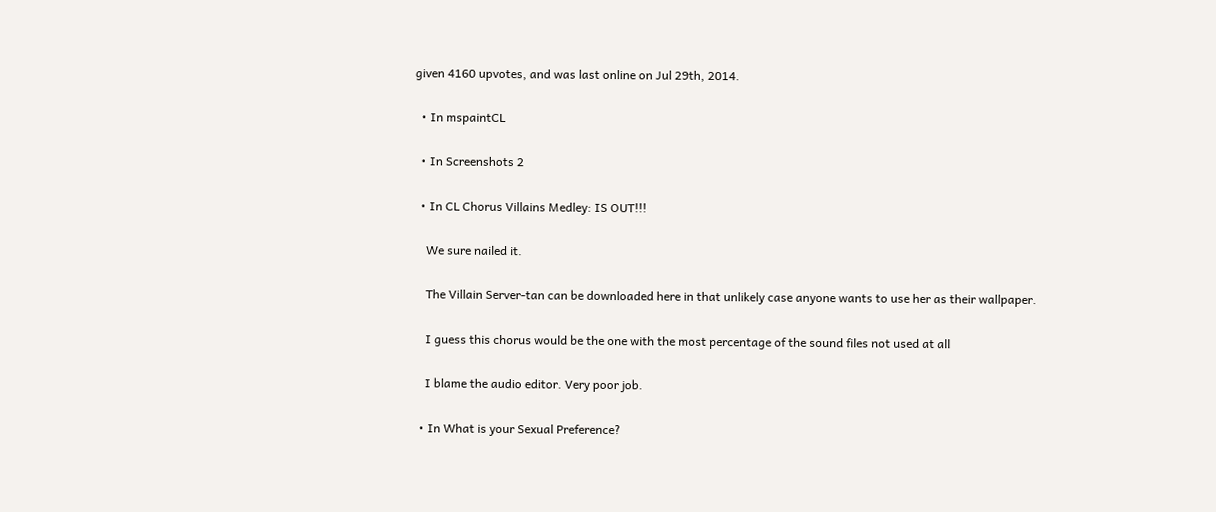given 4160 upvotes, and was last online on Jul 29th, 2014.

  • In mspaintCL

  • In Screenshots 2

  • In CL Chorus Villains Medley: IS OUT!!!

    We sure nailed it.

    The Villain Server-tan can be downloaded here in that unlikely case anyone wants to use her as their wallpaper.

    I guess this chorus would be the one with the most percentage of the sound files not used at all

    I blame the audio editor. Very poor job.

  • In What is your Sexual Preference?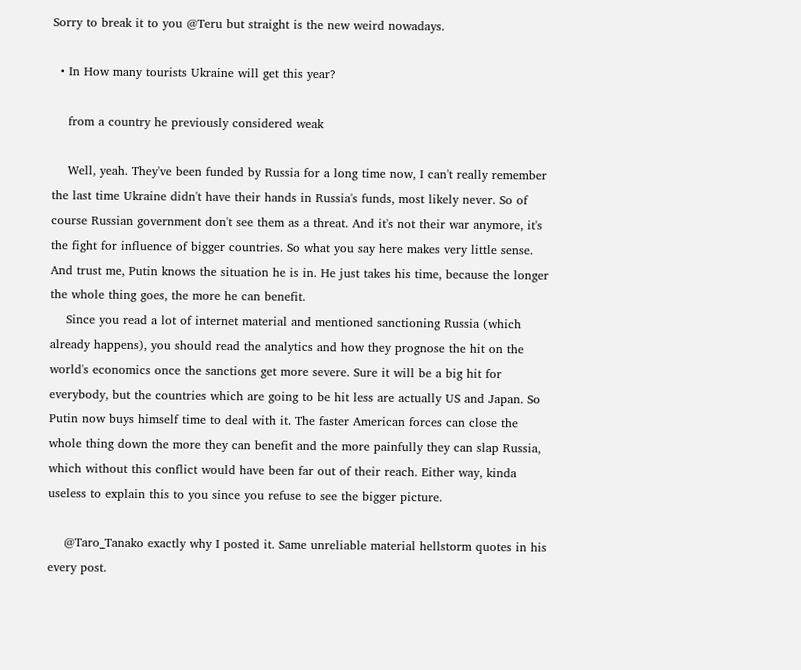Sorry to break it to you @Teru but straight is the new weird nowadays.

  • In How many tourists Ukraine will get this year?

    from a country he previously considered weak

    Well, yeah. They've been funded by Russia for a long time now, I can't really remember the last time Ukraine didn't have their hands in Russia's funds, most likely never. So of course Russian government don't see them as a threat. And it's not their war anymore, it's the fight for influence of bigger countries. So what you say here makes very little sense. And trust me, Putin knows the situation he is in. He just takes his time, because the longer the whole thing goes, the more he can benefit.
    Since you read a lot of internet material and mentioned sanctioning Russia (which already happens), you should read the analytics and how they prognose the hit on the world's economics once the sanctions get more severe. Sure it will be a big hit for everybody, but the countries which are going to be hit less are actually US and Japan. So Putin now buys himself time to deal with it. The faster American forces can close the whole thing down the more they can benefit and the more painfully they can slap Russia, which without this conflict would have been far out of their reach. Either way, kinda useless to explain this to you since you refuse to see the bigger picture.

    @Taro_Tanako exactly why I posted it. Same unreliable material hellstorm quotes in his every post.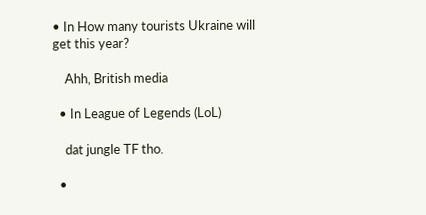• In How many tourists Ukraine will get this year?

    Ahh, British media

  • In League of Legends (LoL)

    dat jungle TF tho.

  •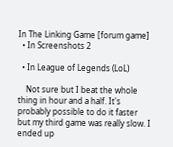In The Linking Game [forum game]
  • In Screenshots 2

  • In League of Legends (LoL)

    Not sure but I beat the whole thing in hour and a half. It's probably possible to do it faster but my third game was really slow. I ended up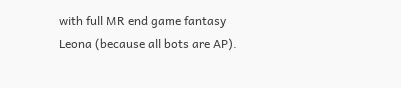with full MR end game fantasy Leona (because all bots are AP).